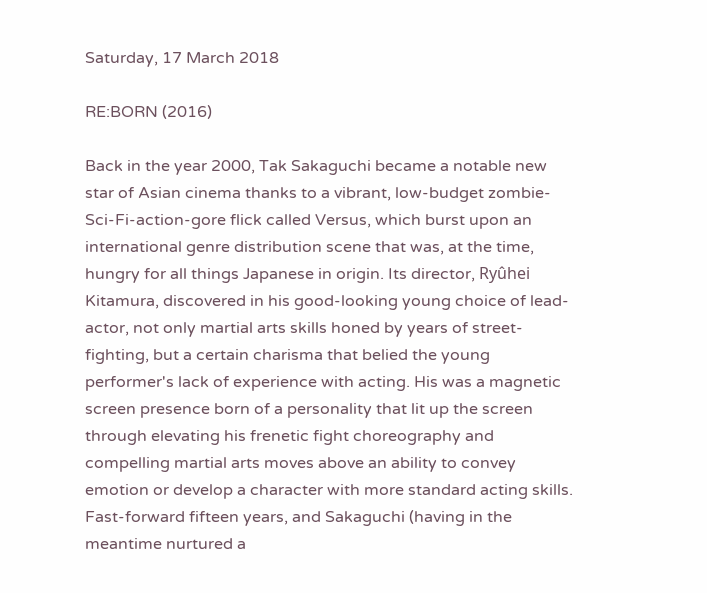Saturday, 17 March 2018

RE:BORN (2016)

Back in the year 2000, Tak Sakaguchi became a notable new star of Asian cinema thanks to a vibrant, low-budget zombie-Sci-Fi-action-gore flick called Versus, which burst upon an international genre distribution scene that was, at the time, hungry for all things Japanese in origin. Its director, Ryûhei Kitamura, discovered in his good-looking young choice of lead-actor, not only martial arts skills honed by years of street-fighting, but a certain charisma that belied the young performer's lack of experience with acting. His was a magnetic screen presence born of a personality that lit up the screen through elevating his frenetic fight choreography and compelling martial arts moves above an ability to convey emotion or develop a character with more standard acting skills. Fast-forward fifteen years, and Sakaguchi (having in the meantime nurtured a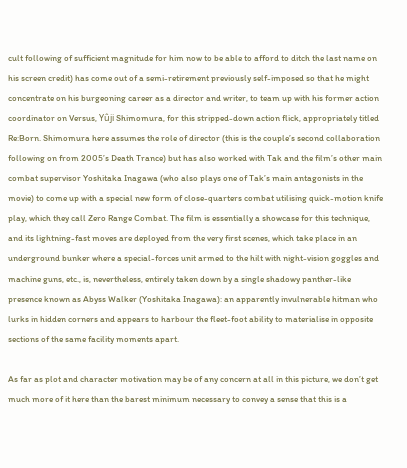cult following of sufficient magnitude for him now to be able to afford to ditch the last name on his screen credit) has come out of a semi-retirement previously self-imposed so that he might concentrate on his burgeoning career as a director and writer, to team up with his former action coordinator on Versus, Yûji Shimomura, for this stripped-down action flick, appropriately titled Re:Born. Shimomura here assumes the role of director (this is the couple’s second collaboration following on from 2005’s Death Trance) but has also worked with Tak and the film’s other main combat supervisor Yoshitaka Inagawa (who also plays one of Tak’s main antagonists in the movie) to come up with a special new form of close-quarters combat utilising quick-motion knife play, which they call Zero Range Combat. The film is essentially a showcase for this technique, and its lightning-fast moves are deployed from the very first scenes, which take place in an underground bunker where a special-forces unit armed to the hilt with night-vision goggles and machine guns, etc., is, nevertheless, entirely taken down by a single shadowy panther-like presence known as Abyss Walker (Yoshitaka Inagawa): an apparently invulnerable hitman who lurks in hidden corners and appears to harbour the fleet-foot ability to materialise in opposite sections of the same facility moments apart.

As far as plot and character motivation may be of any concern at all in this picture, we don’t get much more of it here than the barest minimum necessary to convey a sense that this is a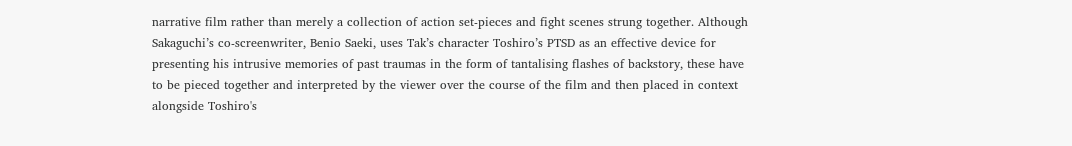narrative film rather than merely a collection of action set-pieces and fight scenes strung together. Although Sakaguchi’s co-screenwriter, Benio Saeki, uses Tak’s character Toshiro’s PTSD as an effective device for presenting his intrusive memories of past traumas in the form of tantalising flashes of backstory, these have to be pieced together and interpreted by the viewer over the course of the film and then placed in context alongside Toshiro's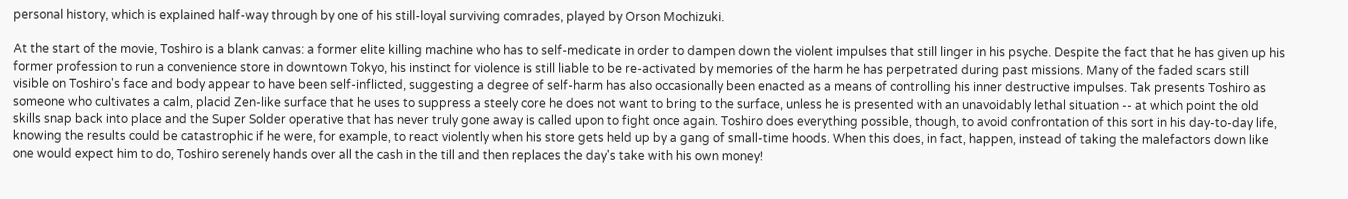personal history, which is explained half-way through by one of his still-loyal surviving comrades, played by Orson Mochizuki.

At the start of the movie, Toshiro is a blank canvas: a former elite killing machine who has to self-medicate in order to dampen down the violent impulses that still linger in his psyche. Despite the fact that he has given up his former profession to run a convenience store in downtown Tokyo, his instinct for violence is still liable to be re-activated by memories of the harm he has perpetrated during past missions. Many of the faded scars still visible on Toshiro's face and body appear to have been self-inflicted, suggesting a degree of self-harm has also occasionally been enacted as a means of controlling his inner destructive impulses. Tak presents Toshiro as someone who cultivates a calm, placid Zen-like surface that he uses to suppress a steely core he does not want to bring to the surface, unless he is presented with an unavoidably lethal situation -- at which point the old skills snap back into place and the Super Solder operative that has never truly gone away is called upon to fight once again. Toshiro does everything possible, though, to avoid confrontation of this sort in his day-to-day life, knowing the results could be catastrophic if he were, for example, to react violently when his store gets held up by a gang of small-time hoods. When this does, in fact, happen, instead of taking the malefactors down like one would expect him to do, Toshiro serenely hands over all the cash in the till and then replaces the day's take with his own money!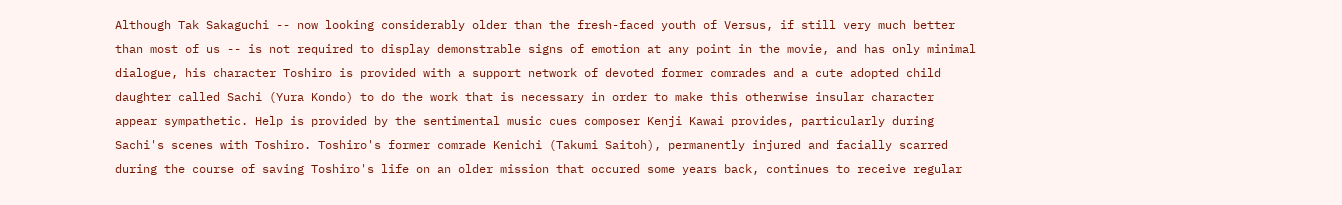Although Tak Sakaguchi -- now looking considerably older than the fresh-faced youth of Versus, if still very much better than most of us -- is not required to display demonstrable signs of emotion at any point in the movie, and has only minimal dialogue, his character Toshiro is provided with a support network of devoted former comrades and a cute adopted child daughter called Sachi (Yura Kondo) to do the work that is necessary in order to make this otherwise insular character appear sympathetic. Help is provided by the sentimental music cues composer Kenji Kawai provides, particularly during Sachi's scenes with Toshiro. Toshiro's former comrade Kenichi (Takumi Saitoh), permanently injured and facially scarred during the course of saving Toshiro's life on an older mission that occured some years back, continues to receive regular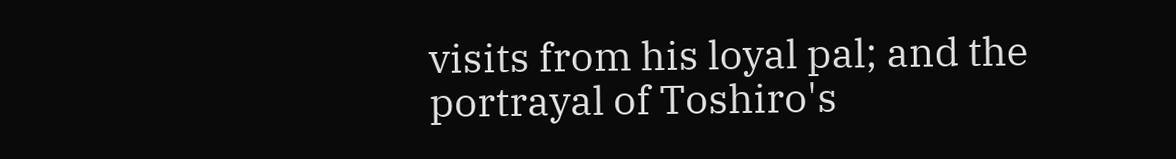visits from his loyal pal; and the portrayal of Toshiro's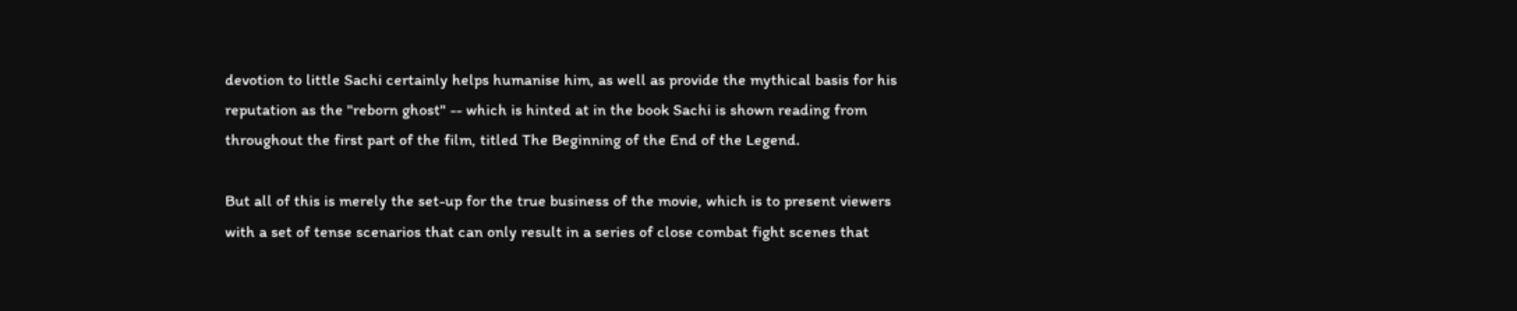devotion to little Sachi certainly helps humanise him, as well as provide the mythical basis for his reputation as the "reborn ghost" -- which is hinted at in the book Sachi is shown reading from throughout the first part of the film, titled The Beginning of the End of the Legend.

But all of this is merely the set-up for the true business of the movie, which is to present viewers with a set of tense scenarios that can only result in a series of close combat fight scenes that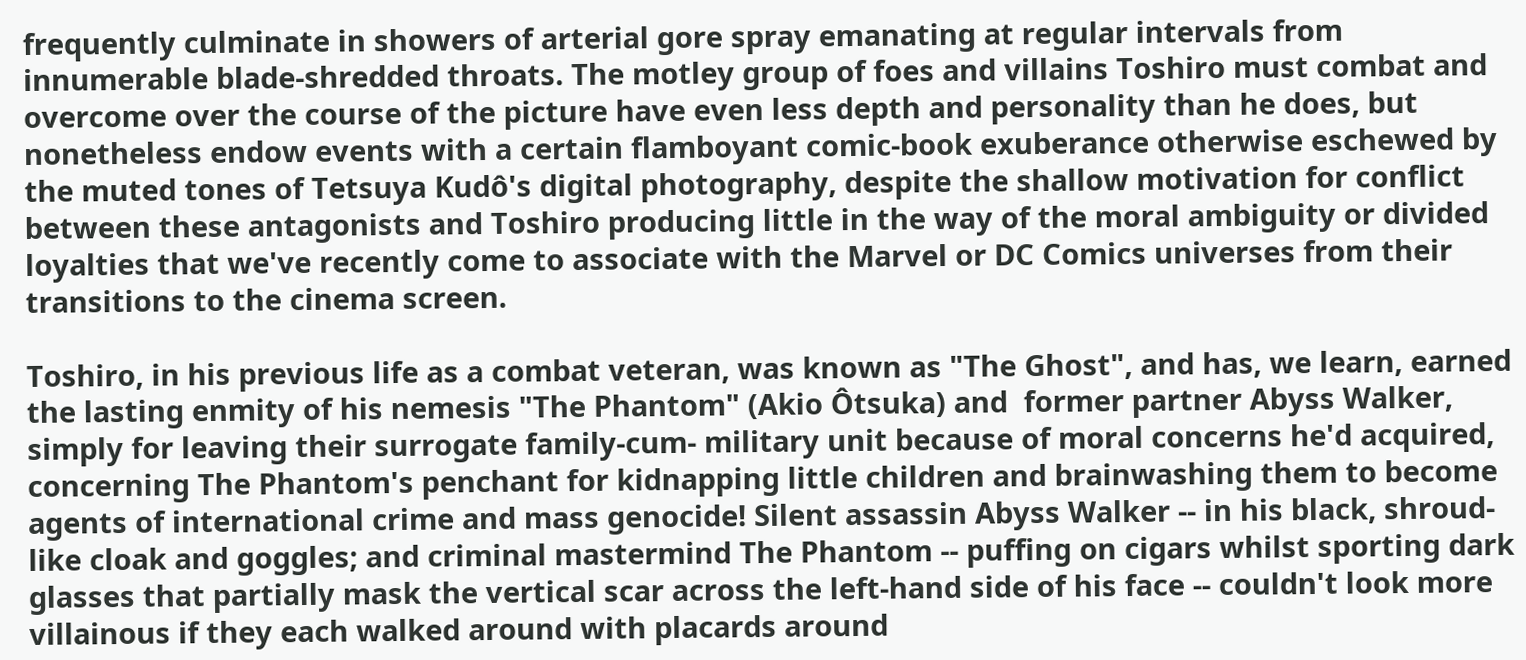frequently culminate in showers of arterial gore spray emanating at regular intervals from innumerable blade-shredded throats. The motley group of foes and villains Toshiro must combat and overcome over the course of the picture have even less depth and personality than he does, but nonetheless endow events with a certain flamboyant comic-book exuberance otherwise eschewed by the muted tones of Tetsuya Kudô's digital photography, despite the shallow motivation for conflict between these antagonists and Toshiro producing little in the way of the moral ambiguity or divided loyalties that we've recently come to associate with the Marvel or DC Comics universes from their transitions to the cinema screen.

Toshiro, in his previous life as a combat veteran, was known as "The Ghost", and has, we learn, earned the lasting enmity of his nemesis "The Phantom" (Akio Ôtsuka) and  former partner Abyss Walker, simply for leaving their surrogate family-cum- military unit because of moral concerns he'd acquired, concerning The Phantom's penchant for kidnapping little children and brainwashing them to become agents of international crime and mass genocide! Silent assassin Abyss Walker -- in his black, shroud-like cloak and goggles; and criminal mastermind The Phantom -- puffing on cigars whilst sporting dark glasses that partially mask the vertical scar across the left-hand side of his face -- couldn't look more villainous if they each walked around with placards around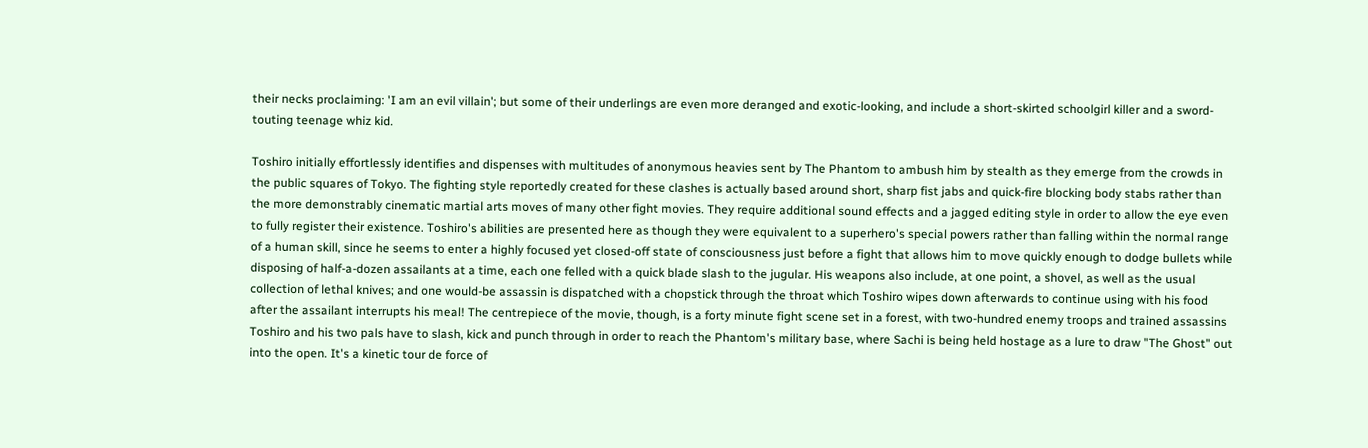their necks proclaiming: 'I am an evil villain'; but some of their underlings are even more deranged and exotic-looking, and include a short-skirted schoolgirl killer and a sword-touting teenage whiz kid.

Toshiro initially effortlessly identifies and dispenses with multitudes of anonymous heavies sent by The Phantom to ambush him by stealth as they emerge from the crowds in the public squares of Tokyo. The fighting style reportedly created for these clashes is actually based around short, sharp fist jabs and quick-fire blocking body stabs rather than the more demonstrably cinematic martial arts moves of many other fight movies. They require additional sound effects and a jagged editing style in order to allow the eye even to fully register their existence. Toshiro's abilities are presented here as though they were equivalent to a superhero's special powers rather than falling within the normal range of a human skill, since he seems to enter a highly focused yet closed-off state of consciousness just before a fight that allows him to move quickly enough to dodge bullets while disposing of half-a-dozen assailants at a time, each one felled with a quick blade slash to the jugular. His weapons also include, at one point, a shovel, as well as the usual collection of lethal knives; and one would-be assassin is dispatched with a chopstick through the throat which Toshiro wipes down afterwards to continue using with his food after the assailant interrupts his meal! The centrepiece of the movie, though, is a forty minute fight scene set in a forest, with two-hundred enemy troops and trained assassins Toshiro and his two pals have to slash, kick and punch through in order to reach the Phantom's military base, where Sachi is being held hostage as a lure to draw "The Ghost" out into the open. It's a kinetic tour de force of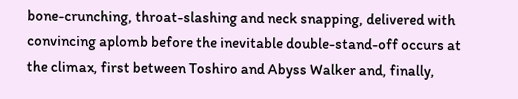bone-crunching, throat-slashing and neck snapping, delivered with convincing aplomb before the inevitable double-stand-off occurs at the climax, first between Toshiro and Abyss Walker and, finally,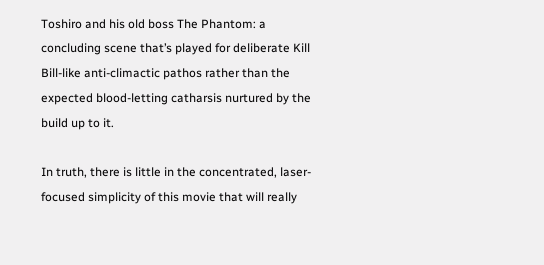Toshiro and his old boss The Phantom: a concluding scene that’s played for deliberate Kill Bill-like anti-climactic pathos rather than the expected blood-letting catharsis nurtured by the build up to it.

In truth, there is little in the concentrated, laser-focused simplicity of this movie that will really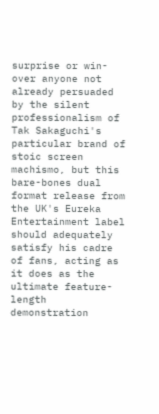surprise or win-over anyone not already persuaded by the silent professionalism of Tak Sakaguchi's particular brand of stoic screen machismo, but this bare-bones dual format release from the UK's Eureka Entertainment label should adequately satisfy his cadre of fans, acting as it does as the ultimate feature-length demonstration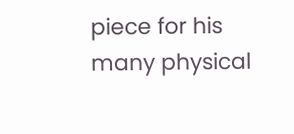piece for his many physical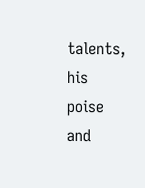talents, his poise and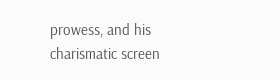prowess, and his charismatic screen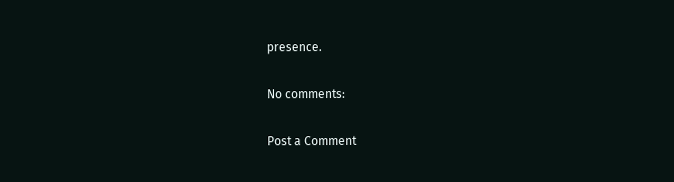presence.

No comments:

Post a Comment